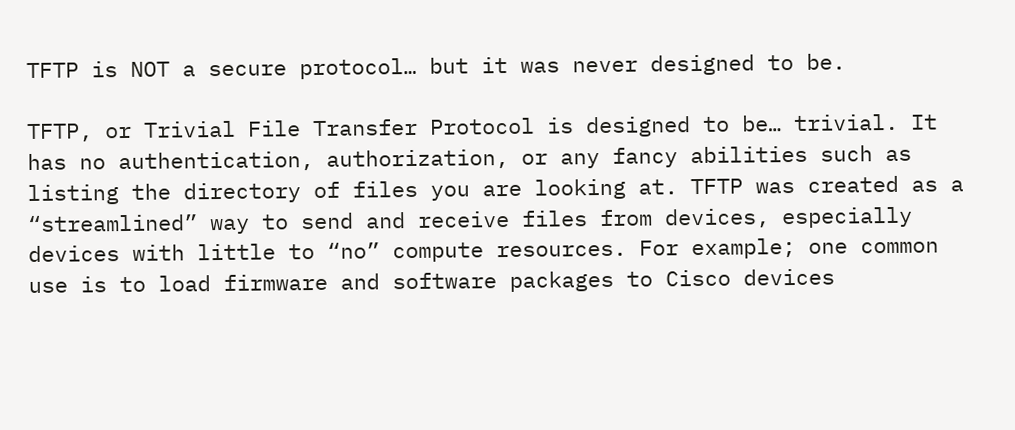TFTP is NOT a secure protocol… but it was never designed to be.

TFTP, or Trivial File Transfer Protocol is designed to be… trivial. It has no authentication, authorization, or any fancy abilities such as listing the directory of files you are looking at. TFTP was created as a “streamlined” way to send and receive files from devices, especially devices with little to “no” compute resources. For example; one common use is to load firmware and software packages to Cisco devices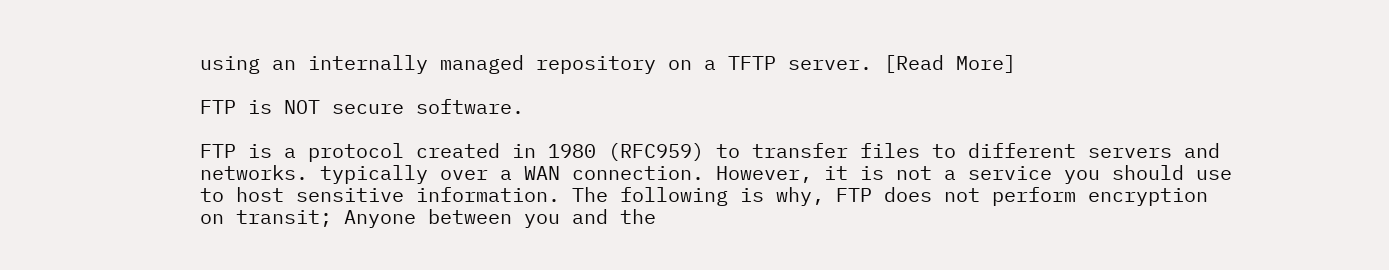using an internally managed repository on a TFTP server. [Read More]

FTP is NOT secure software.

FTP is a protocol created in 1980 (RFC959) to transfer files to different servers and networks. typically over a WAN connection. However, it is not a service you should use to host sensitive information. The following is why, FTP does not perform encryption on transit; Anyone between you and the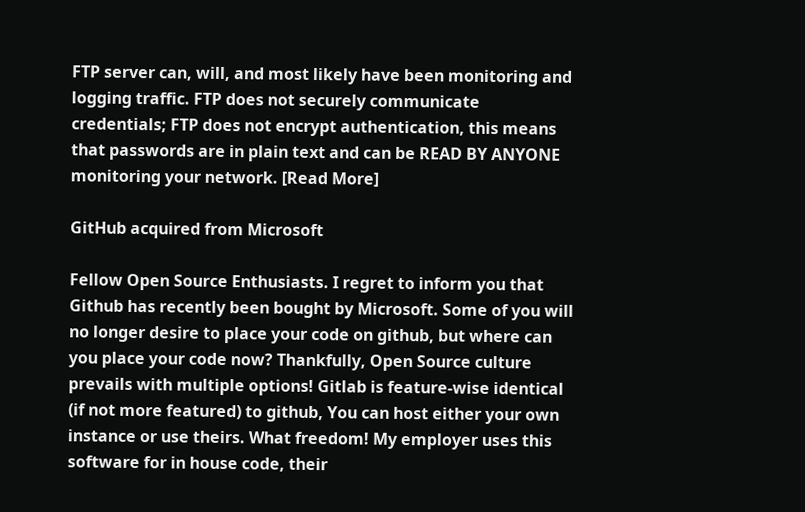FTP server can, will, and most likely have been monitoring and logging traffic. FTP does not securely communicate credentials; FTP does not encrypt authentication, this means that passwords are in plain text and can be READ BY ANYONE monitoring your network. [Read More]

GitHub acquired from Microsoft

Fellow Open Source Enthusiasts. I regret to inform you that Github has recently been bought by Microsoft. Some of you will no longer desire to place your code on github, but where can you place your code now? Thankfully, Open Source culture prevails with multiple options! Gitlab is feature-wise identical (if not more featured) to github, You can host either your own instance or use theirs. What freedom! My employer uses this software for in house code, their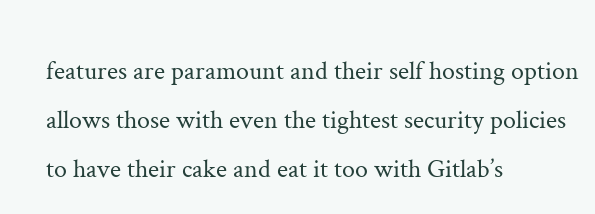features are paramount and their self hosting option allows those with even the tightest security policies to have their cake and eat it too with Gitlab’s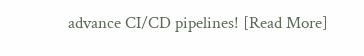advance CI/CD pipelines! [Read More]